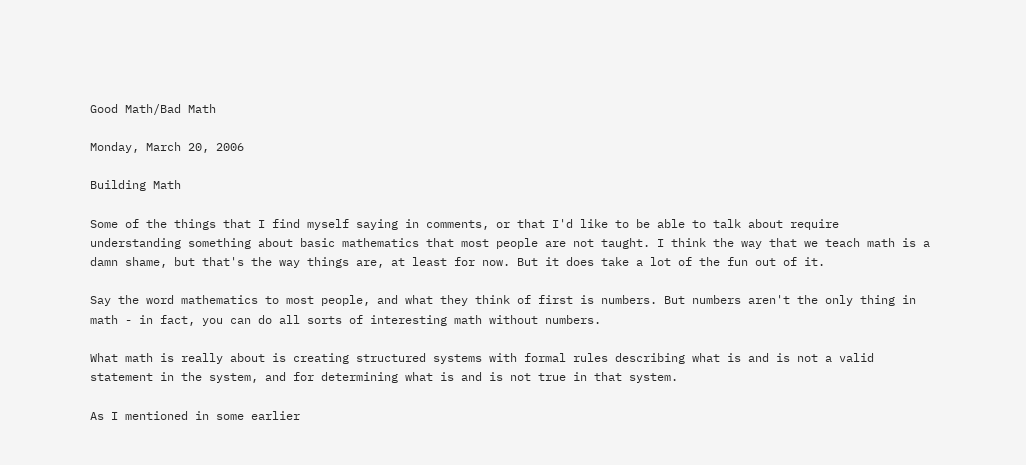Good Math/Bad Math

Monday, March 20, 2006

Building Math

Some of the things that I find myself saying in comments, or that I'd like to be able to talk about require understanding something about basic mathematics that most people are not taught. I think the way that we teach math is a damn shame, but that's the way things are, at least for now. But it does take a lot of the fun out of it.

Say the word mathematics to most people, and what they think of first is numbers. But numbers aren't the only thing in math - in fact, you can do all sorts of interesting math without numbers.

What math is really about is creating structured systems with formal rules describing what is and is not a valid statement in the system, and for determining what is and is not true in that system.

As I mentioned in some earlier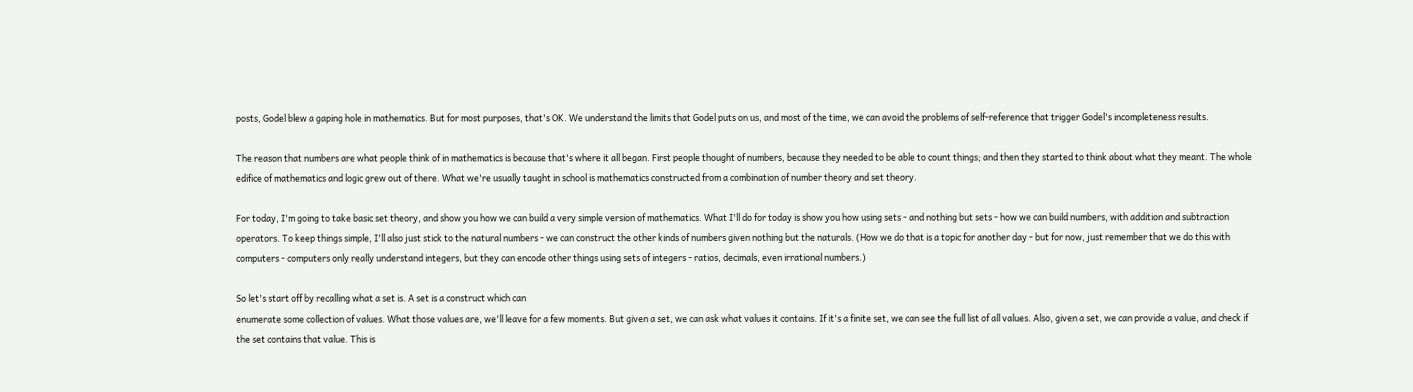posts, Godel blew a gaping hole in mathematics. But for most purposes, that's OK. We understand the limits that Godel puts on us, and most of the time, we can avoid the problems of self-reference that trigger Godel's incompleteness results.

The reason that numbers are what people think of in mathematics is because that's where it all began. First people thought of numbers, because they needed to be able to count things; and then they started to think about what they meant. The whole edifice of mathematics and logic grew out of there. What we're usually taught in school is mathematics constructed from a combination of number theory and set theory.

For today, I'm going to take basic set theory, and show you how we can build a very simple version of mathematics. What I'll do for today is show you how using sets - and nothing but sets - how we can build numbers, with addition and subtraction operators. To keep things simple, I'll also just stick to the natural numbers - we can construct the other kinds of numbers given nothing but the naturals. (How we do that is a topic for another day - but for now, just remember that we do this with computers - computers only really understand integers, but they can encode other things using sets of integers - ratios, decimals, even irrational numbers.)

So let's start off by recalling what a set is. A set is a construct which can
enumerate some collection of values. What those values are, we'll leave for a few moments. But given a set, we can ask what values it contains. If it's a finite set, we can see the full list of all values. Also, given a set, we can provide a value, and check if the set contains that value. This is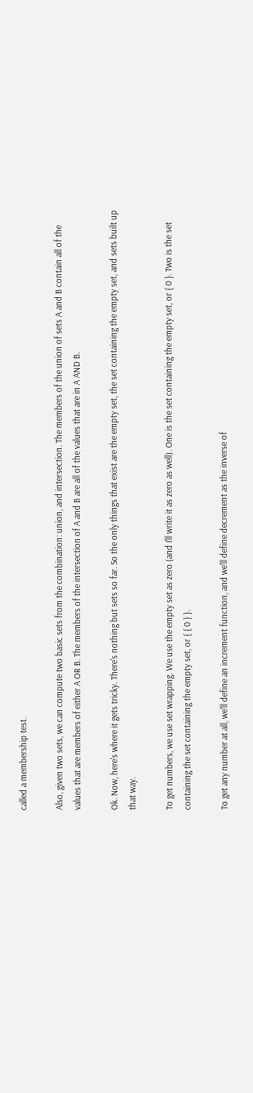called a membership test.

Also, given two sets, we can compute two basic sets from the combination: union, and intersection. The members of the union of sets A and B contain all of the values that are members of either A OR B. The members of the intersection of A and B are all of the values that are in A AND B.

Ok. Now, here's where it gets tricky. There's nothing but sets so far. So the only things that exist are the empty set, the set containing the empty set, and sets built up that way.

To get numbers, we use set wrapping. We use the empty set as zero (and I'll write it as zero as well). One is the set containing the empty set, or { 0 }. Two is the set containing the set containing the empty set, or { { 0 } }.

To get any number at all, we'll define an increment function, and we'll define decrement as the inverse of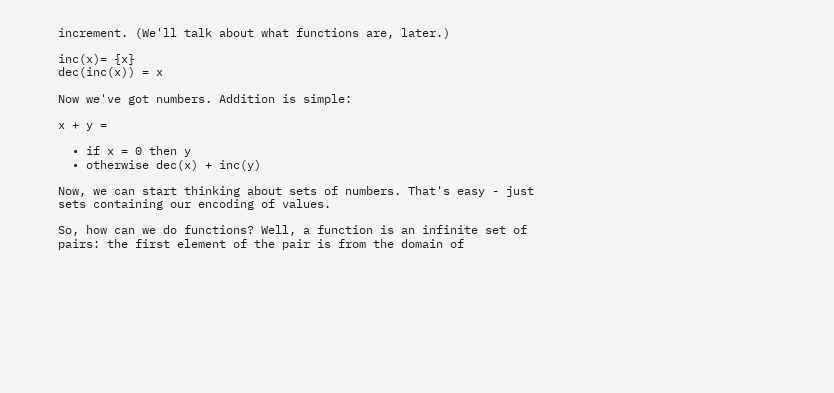increment. (We'll talk about what functions are, later.)

inc(x)= {x}
dec(inc(x)) = x

Now we've got numbers. Addition is simple:

x + y =

  • if x = 0 then y
  • otherwise dec(x) + inc(y)

Now, we can start thinking about sets of numbers. That's easy - just sets containing our encoding of values.

So, how can we do functions? Well, a function is an infinite set of pairs: the first element of the pair is from the domain of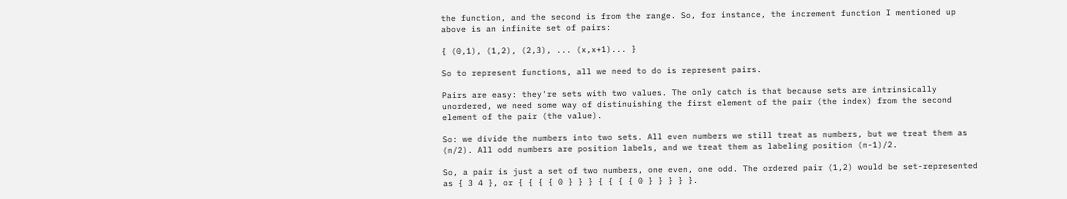the function, and the second is from the range. So, for instance, the increment function I mentioned up above is an infinite set of pairs:

{ (0,1), (1,2), (2,3), ... (x,x+1)... }

So to represent functions, all we need to do is represent pairs.

Pairs are easy: they're sets with two values. The only catch is that because sets are intrinsically unordered, we need some way of distinuishing the first element of the pair (the index) from the second element of the pair (the value).

So: we divide the numbers into two sets. All even numbers we still treat as numbers, but we treat them as (n/2). All odd numbers are position labels, and we treat them as labeling position (n-1)/2.

So, a pair is just a set of two numbers, one even, one odd. The ordered pair (1,2) would be set-represented as { 3 4 }, or { { { { 0 } } } { { { { 0 } } } } }.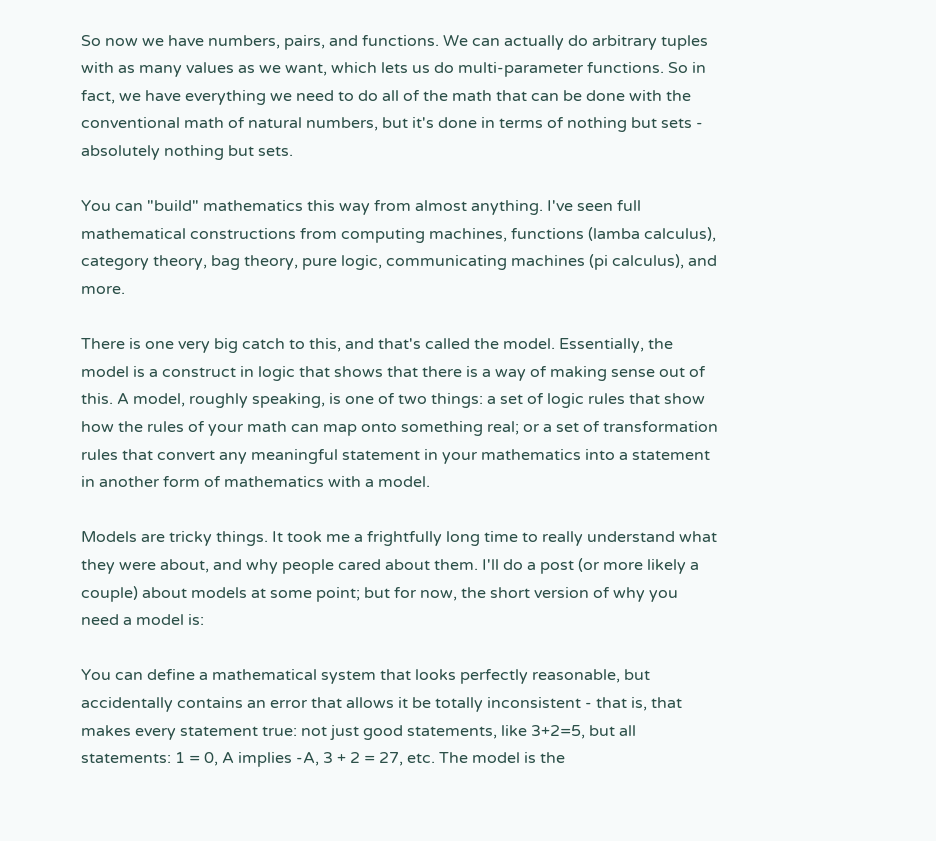So now we have numbers, pairs, and functions. We can actually do arbitrary tuples with as many values as we want, which lets us do multi-parameter functions. So in fact, we have everything we need to do all of the math that can be done with the conventional math of natural numbers, but it's done in terms of nothing but sets - absolutely nothing but sets.

You can "build" mathematics this way from almost anything. I've seen full mathematical constructions from computing machines, functions (lamba calculus), category theory, bag theory, pure logic, communicating machines (pi calculus), and more.

There is one very big catch to this, and that's called the model. Essentially, the model is a construct in logic that shows that there is a way of making sense out of this. A model, roughly speaking, is one of two things: a set of logic rules that show how the rules of your math can map onto something real; or a set of transformation rules that convert any meaningful statement in your mathematics into a statement in another form of mathematics with a model.

Models are tricky things. It took me a frightfully long time to really understand what they were about, and why people cared about them. I'll do a post (or more likely a couple) about models at some point; but for now, the short version of why you need a model is:

You can define a mathematical system that looks perfectly reasonable, but accidentally contains an error that allows it be totally inconsistent - that is, that makes every statement true: not just good statements, like 3+2=5, but all statements: 1 = 0, A implies -A, 3 + 2 = 27, etc. The model is the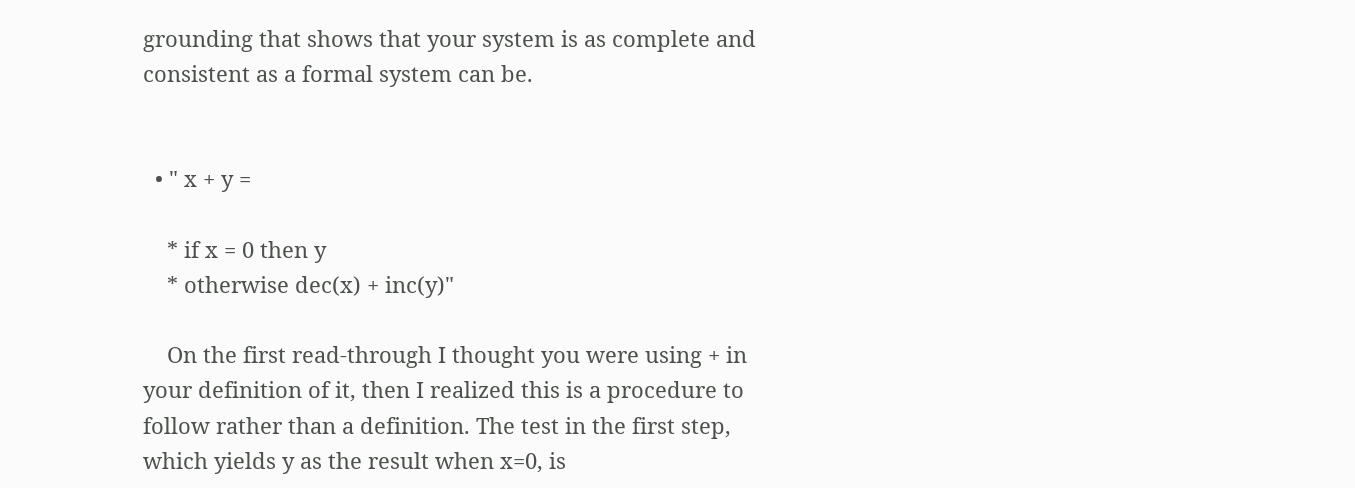grounding that shows that your system is as complete and consistent as a formal system can be.


  • " x + y =

    * if x = 0 then y
    * otherwise dec(x) + inc(y)"

    On the first read-through I thought you were using + in your definition of it, then I realized this is a procedure to follow rather than a definition. The test in the first step, which yields y as the result when x=0, is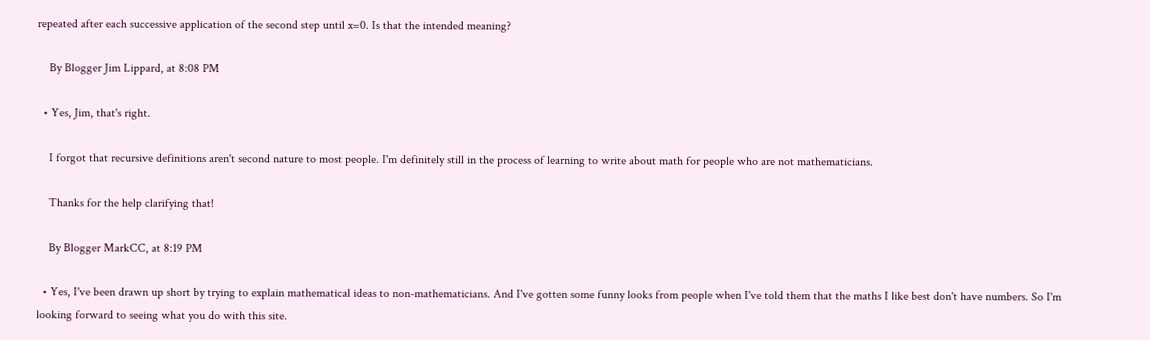repeated after each successive application of the second step until x=0. Is that the intended meaning?

    By Blogger Jim Lippard, at 8:08 PM

  • Yes, Jim, that's right.

    I forgot that recursive definitions aren't second nature to most people. I'm definitely still in the process of learning to write about math for people who are not mathematicians.

    Thanks for the help clarifying that!

    By Blogger MarkCC, at 8:19 PM

  • Yes, I've been drawn up short by trying to explain mathematical ideas to non-mathematicians. And I've gotten some funny looks from people when I've told them that the maths I like best don't have numbers. So I'm looking forward to seeing what you do with this site.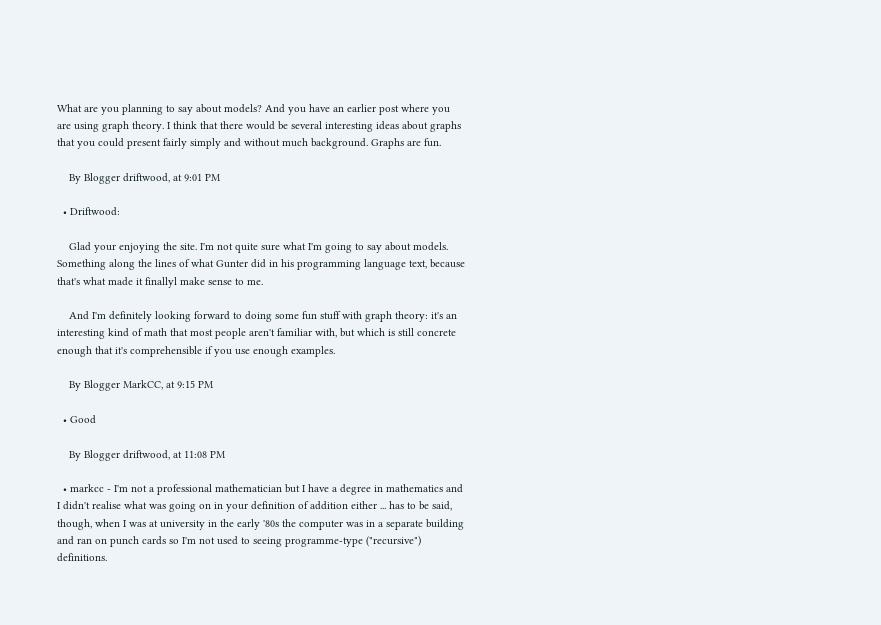What are you planning to say about models? And you have an earlier post where you are using graph theory. I think that there would be several interesting ideas about graphs that you could present fairly simply and without much background. Graphs are fun.

    By Blogger driftwood, at 9:01 PM

  • Driftwood:

    Glad your enjoying the site. I'm not quite sure what I'm going to say about models. Something along the lines of what Gunter did in his programming language text, because that's what made it finallyl make sense to me.

    And I'm definitely looking forward to doing some fun stuff with graph theory: it's an interesting kind of math that most people aren't familiar with, but which is still concrete enough that it's comprehensible if you use enough examples.

    By Blogger MarkCC, at 9:15 PM

  • Good

    By Blogger driftwood, at 11:08 PM

  • markcc - I'm not a professional mathematician but I have a degree in mathematics and I didn't realise what was going on in your definition of addition either ... has to be said, though, when I was at university in the early '80s the computer was in a separate building and ran on punch cards so I'm not used to seeing programme-type ("recursive") definitions.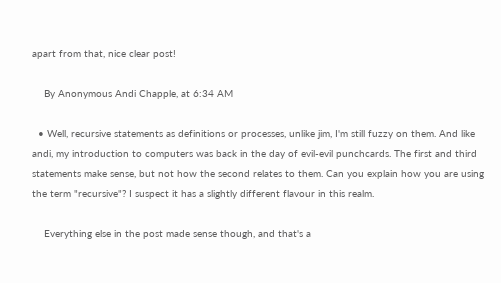apart from that, nice clear post!

    By Anonymous Andi Chapple, at 6:34 AM

  • Well, recursive statements as definitions or processes, unlike jim, I'm still fuzzy on them. And like andi, my introduction to computers was back in the day of evil-evil punchcards. The first and third statements make sense, but not how the second relates to them. Can you explain how you are using the term "recursive"? I suspect it has a slightly different flavour in this realm.

    Everything else in the post made sense though, and that's a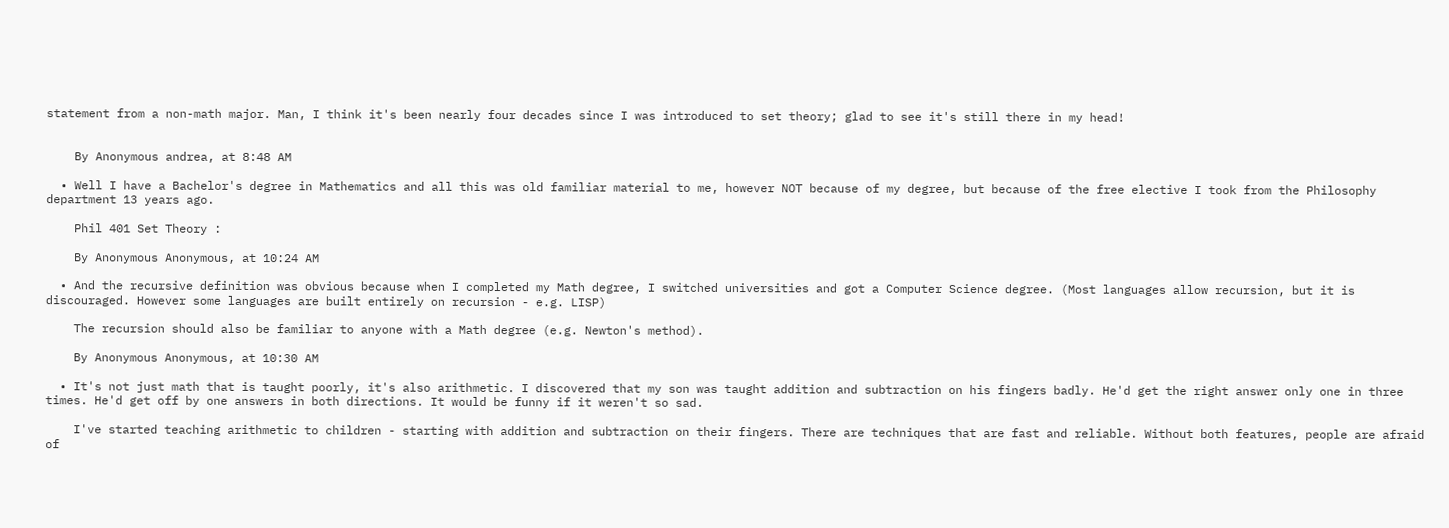statement from a non-math major. Man, I think it's been nearly four decades since I was introduced to set theory; glad to see it's still there in my head!


    By Anonymous andrea, at 8:48 AM

  • Well I have a Bachelor's degree in Mathematics and all this was old familiar material to me, however NOT because of my degree, but because of the free elective I took from the Philosophy department 13 years ago.

    Phil 401 Set Theory :

    By Anonymous Anonymous, at 10:24 AM

  • And the recursive definition was obvious because when I completed my Math degree, I switched universities and got a Computer Science degree. (Most languages allow recursion, but it is discouraged. However some languages are built entirely on recursion - e.g. LISP)

    The recursion should also be familiar to anyone with a Math degree (e.g. Newton's method).

    By Anonymous Anonymous, at 10:30 AM

  • It's not just math that is taught poorly, it's also arithmetic. I discovered that my son was taught addition and subtraction on his fingers badly. He'd get the right answer only one in three times. He'd get off by one answers in both directions. It would be funny if it weren't so sad.

    I've started teaching arithmetic to children - starting with addition and subtraction on their fingers. There are techniques that are fast and reliable. Without both features, people are afraid of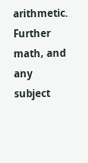arithmetic. Further math, and any subject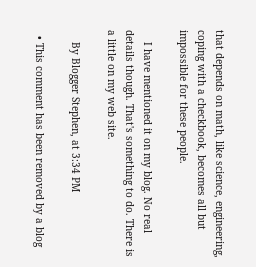that depends on math, like science, engineering, coping with a checkbook, becomes all but impossible for these people.

    I have mentioned it on my blog. No real details though. That's something to do. There is a little on my web site.

    By Blogger Stephen, at 3:34 PM

  • This comment has been removed by a blog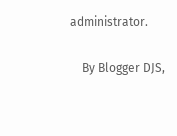administrator.

    By Blogger DJS,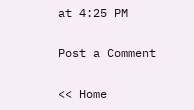at 4:25 PM

Post a Comment

<< Home